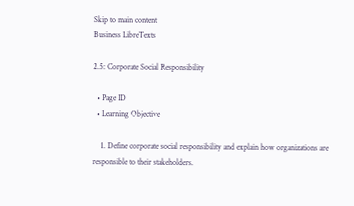Skip to main content
Business LibreTexts

2.5: Corporate Social Responsibility

  • Page ID
  • Learning Objective

    1. Define corporate social responsibility and explain how organizations are responsible to their stakeholders.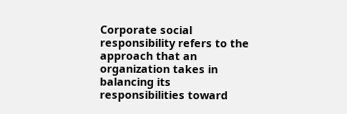Corporate social responsibility refers to the approach that an organization takes in balancing its responsibilities toward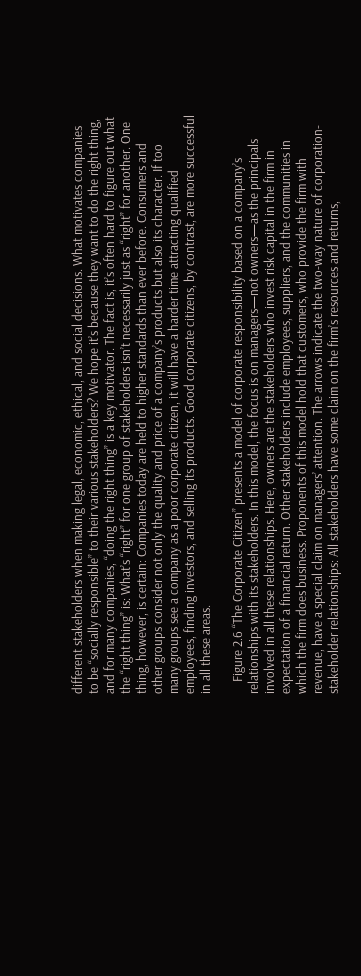different stakeholders when making legal, economic, ethical, and social decisions. What motivates companies to be “socially responsible” to their various stakeholders? We hope it’s because they want to do the right thing, and for many companies, “doing the right thing” is a key motivator. The fact is, it’s often hard to figure out what the “right thing” is: What’s “right” for one group of stakeholders isn’t necessarily just as “right” for another. One thing, however, is certain: Companies today are held to higher standards than ever before. Consumers and other groups consider not only the quality and price of a company’s products but also its character. If too many groups see a company as a poor corporate citizen, it will have a harder time attracting qualified employees, finding investors, and selling its products. Good corporate citizens, by contrast, are more successful in all these areas.

    Figure 2.6 “The Corporate Citizen” presents a model of corporate responsibility based on a company’s relationships with its stakeholders. In this model, the focus is on managers—not owners—as the principals involved in all these relationships. Here, owners are the stakeholders who invest risk capital in the firm in expectation of a financial return. Other stakeholders include employees, suppliers, and the communities in which the firm does business. Proponents of this model hold that customers, who provide the firm with revenue, have a special claim on managers’ attention. The arrows indicate the two-way nature of corporation-stakeholder relationships: All stakeholders have some claim on the firm’s resources and returns,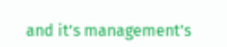and it’s management’s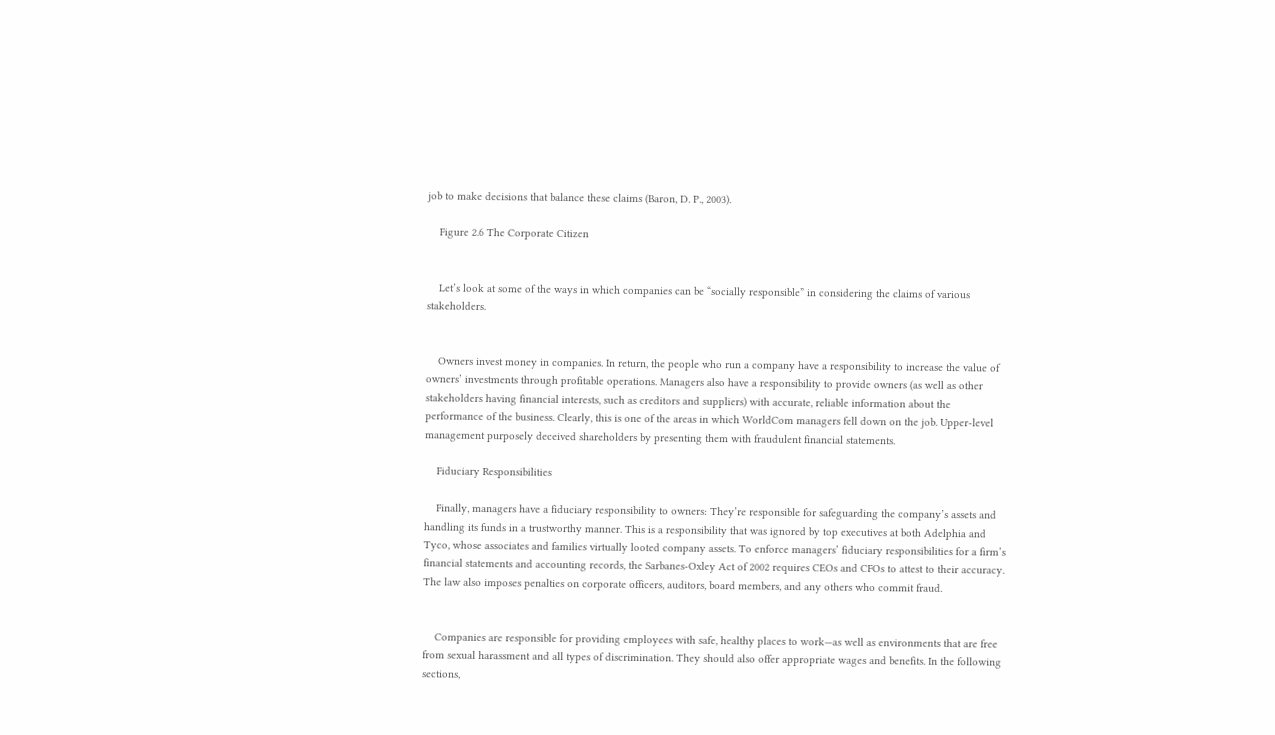job to make decisions that balance these claims (Baron, D. P., 2003).

    Figure 2.6 The Corporate Citizen


    Let’s look at some of the ways in which companies can be “socially responsible” in considering the claims of various stakeholders.


    Owners invest money in companies. In return, the people who run a company have a responsibility to increase the value of owners’ investments through profitable operations. Managers also have a responsibility to provide owners (as well as other stakeholders having financial interests, such as creditors and suppliers) with accurate, reliable information about the performance of the business. Clearly, this is one of the areas in which WorldCom managers fell down on the job. Upper-level management purposely deceived shareholders by presenting them with fraudulent financial statements.

    Fiduciary Responsibilities

    Finally, managers have a fiduciary responsibility to owners: They’re responsible for safeguarding the company’s assets and handling its funds in a trustworthy manner. This is a responsibility that was ignored by top executives at both Adelphia and Tyco, whose associates and families virtually looted company assets. To enforce managers’ fiduciary responsibilities for a firm’s financial statements and accounting records, the Sarbanes-Oxley Act of 2002 requires CEOs and CFOs to attest to their accuracy. The law also imposes penalties on corporate officers, auditors, board members, and any others who commit fraud.


    Companies are responsible for providing employees with safe, healthy places to work—as well as environments that are free from sexual harassment and all types of discrimination. They should also offer appropriate wages and benefits. In the following sections,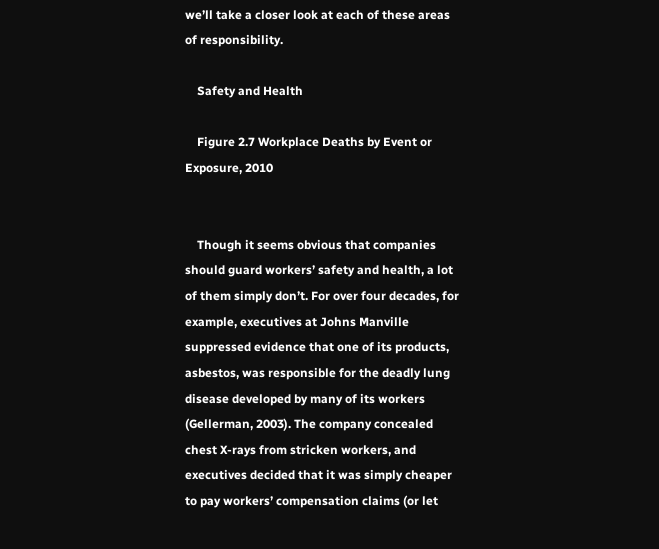we’ll take a closer look at each of these areas of responsibility.

    Safety and Health

    Figure 2.7 Workplace Deaths by Event or Exposure, 2010


    Though it seems obvious that companies should guard workers’ safety and health, a lot of them simply don’t. For over four decades, for example, executives at Johns Manville suppressed evidence that one of its products, asbestos, was responsible for the deadly lung disease developed by many of its workers (Gellerman, 2003). The company concealed chest X-rays from stricken workers, and executives decided that it was simply cheaper to pay workers’ compensation claims (or let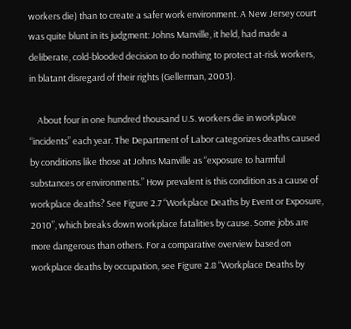workers die) than to create a safer work environment. A New Jersey court was quite blunt in its judgment: Johns Manville, it held, had made a deliberate, cold-blooded decision to do nothing to protect at-risk workers, in blatant disregard of their rights (Gellerman, 2003).

    About four in one hundred thousand U.S. workers die in workplace “incidents” each year. The Department of Labor categorizes deaths caused by conditions like those at Johns Manville as “exposure to harmful substances or environments.” How prevalent is this condition as a cause of workplace deaths? See Figure 2.7 “Workplace Deaths by Event or Exposure, 2010”, which breaks down workplace fatalities by cause. Some jobs are more dangerous than others. For a comparative overview based on workplace deaths by occupation, see Figure 2.8 “Workplace Deaths by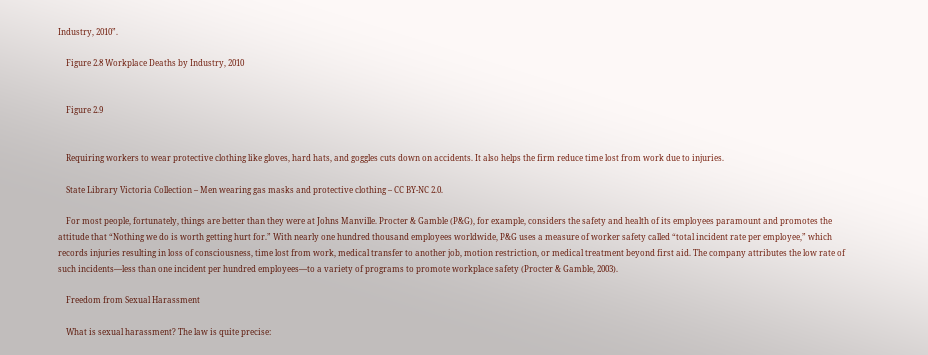Industry, 2010”.

    Figure 2.8 Workplace Deaths by Industry, 2010


    Figure 2.9


    Requiring workers to wear protective clothing like gloves, hard hats, and goggles cuts down on accidents. It also helps the firm reduce time lost from work due to injuries.

    State Library Victoria Collection – Men wearing gas masks and protective clothing – CC BY-NC 2.0.

    For most people, fortunately, things are better than they were at Johns Manville. Procter & Gamble (P&G), for example, considers the safety and health of its employees paramount and promotes the attitude that “Nothing we do is worth getting hurt for.” With nearly one hundred thousand employees worldwide, P&G uses a measure of worker safety called “total incident rate per employee,” which records injuries resulting in loss of consciousness, time lost from work, medical transfer to another job, motion restriction, or medical treatment beyond first aid. The company attributes the low rate of such incidents—less than one incident per hundred employees—to a variety of programs to promote workplace safety (Procter & Gamble, 2003).

    Freedom from Sexual Harassment

    What is sexual harassment? The law is quite precise: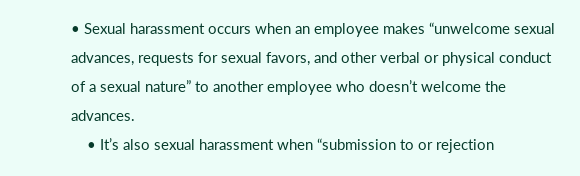• Sexual harassment occurs when an employee makes “unwelcome sexual advances, requests for sexual favors, and other verbal or physical conduct of a sexual nature” to another employee who doesn’t welcome the advances.
    • It’s also sexual harassment when “submission to or rejection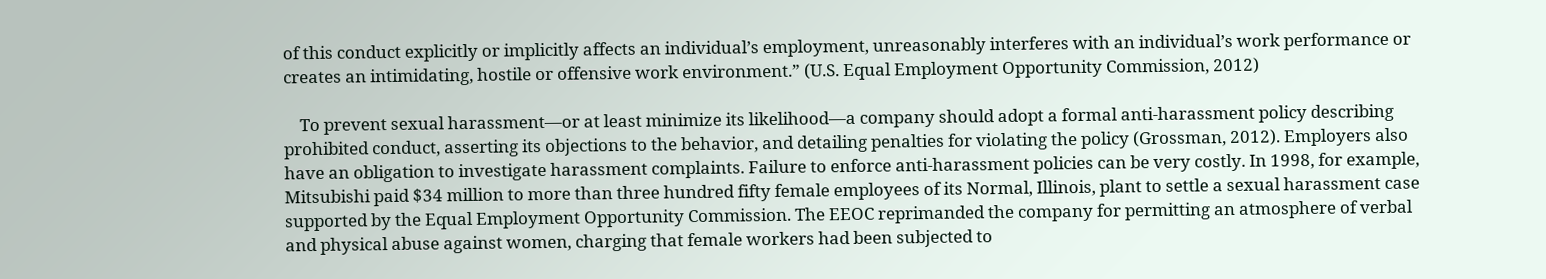of this conduct explicitly or implicitly affects an individual’s employment, unreasonably interferes with an individual’s work performance or creates an intimidating, hostile or offensive work environment.” (U.S. Equal Employment Opportunity Commission, 2012)

    To prevent sexual harassment—or at least minimize its likelihood—a company should adopt a formal anti-harassment policy describing prohibited conduct, asserting its objections to the behavior, and detailing penalties for violating the policy (Grossman, 2012). Employers also have an obligation to investigate harassment complaints. Failure to enforce anti-harassment policies can be very costly. In 1998, for example, Mitsubishi paid $34 million to more than three hundred fifty female employees of its Normal, Illinois, plant to settle a sexual harassment case supported by the Equal Employment Opportunity Commission. The EEOC reprimanded the company for permitting an atmosphere of verbal and physical abuse against women, charging that female workers had been subjected to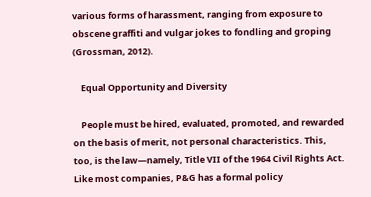various forms of harassment, ranging from exposure to obscene graffiti and vulgar jokes to fondling and groping (Grossman, 2012).

    Equal Opportunity and Diversity

    People must be hired, evaluated, promoted, and rewarded on the basis of merit, not personal characteristics. This, too, is the law—namely, Title VII of the 1964 Civil Rights Act. Like most companies, P&G has a formal policy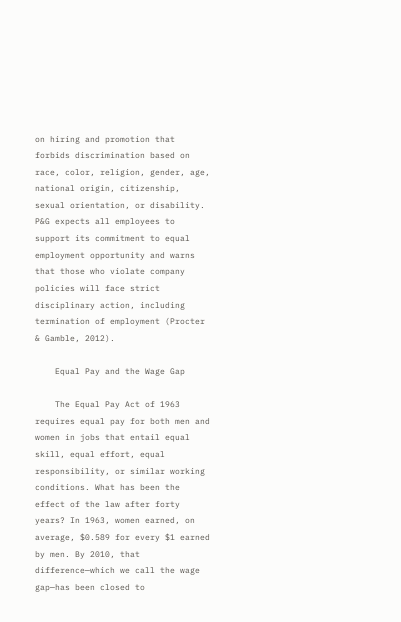on hiring and promotion that forbids discrimination based on race, color, religion, gender, age, national origin, citizenship, sexual orientation, or disability. P&G expects all employees to support its commitment to equal employment opportunity and warns that those who violate company policies will face strict disciplinary action, including termination of employment (Procter & Gamble, 2012).

    Equal Pay and the Wage Gap

    The Equal Pay Act of 1963 requires equal pay for both men and women in jobs that entail equal skill, equal effort, equal responsibility, or similar working conditions. What has been the effect of the law after forty years? In 1963, women earned, on average, $0.589 for every $1 earned by men. By 2010, that difference—which we call the wage gap—has been closed to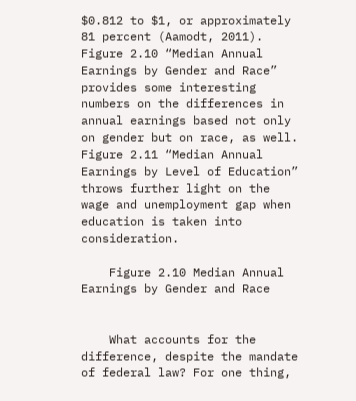$0.812 to $1, or approximately 81 percent (Aamodt, 2011). Figure 2.10 “Median Annual Earnings by Gender and Race” provides some interesting numbers on the differences in annual earnings based not only on gender but on race, as well. Figure 2.11 “Median Annual Earnings by Level of Education” throws further light on the wage and unemployment gap when education is taken into consideration.

    Figure 2.10 Median Annual Earnings by Gender and Race


    What accounts for the difference, despite the mandate of federal law? For one thing,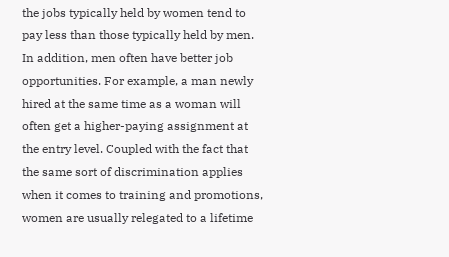the jobs typically held by women tend to pay less than those typically held by men. In addition, men often have better job opportunities. For example, a man newly hired at the same time as a woman will often get a higher-paying assignment at the entry level. Coupled with the fact that the same sort of discrimination applies when it comes to training and promotions, women are usually relegated to a lifetime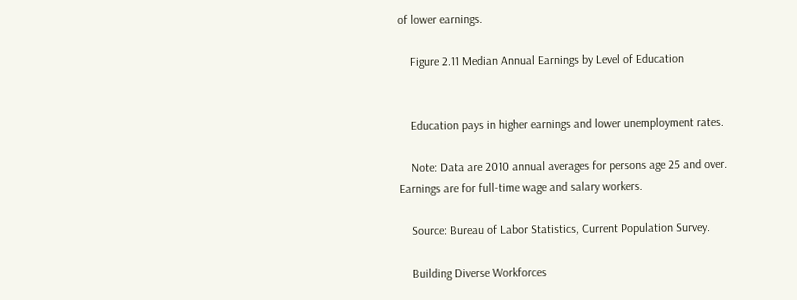of lower earnings.

    Figure 2.11 Median Annual Earnings by Level of Education


    Education pays in higher earnings and lower unemployment rates.

    Note: Data are 2010 annual averages for persons age 25 and over. Earnings are for full-time wage and salary workers.

    Source: Bureau of Labor Statistics, Current Population Survey.

    Building Diverse Workforces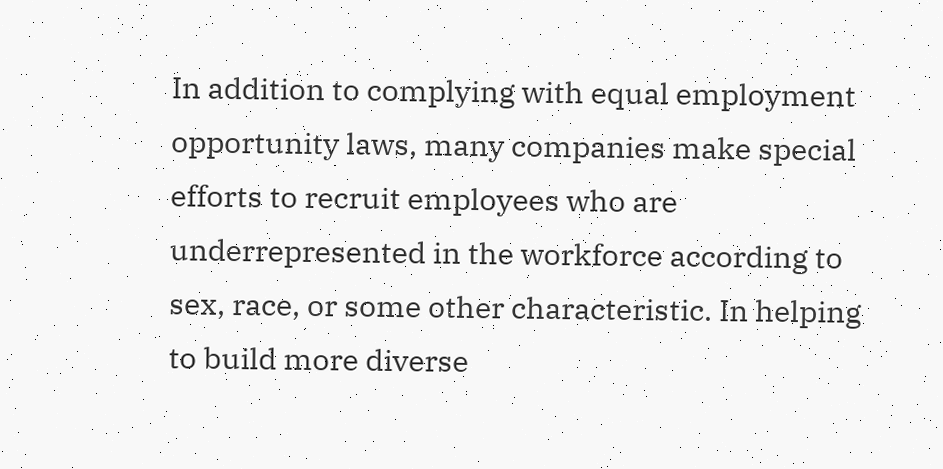In addition to complying with equal employment opportunity laws, many companies make special efforts to recruit employees who are underrepresented in the workforce according to sex, race, or some other characteristic. In helping to build more diverse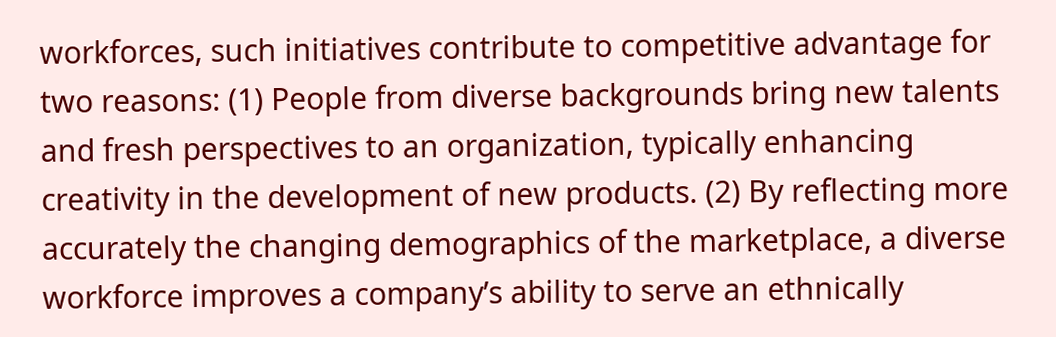workforces, such initiatives contribute to competitive advantage for two reasons: (1) People from diverse backgrounds bring new talents and fresh perspectives to an organization, typically enhancing creativity in the development of new products. (2) By reflecting more accurately the changing demographics of the marketplace, a diverse workforce improves a company’s ability to serve an ethnically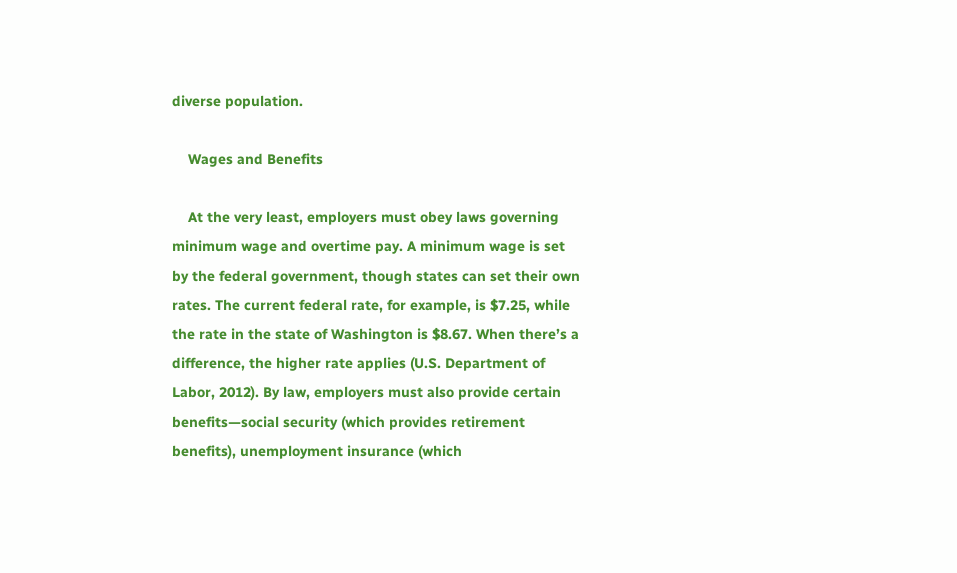diverse population.

    Wages and Benefits

    At the very least, employers must obey laws governing minimum wage and overtime pay. A minimum wage is set by the federal government, though states can set their own rates. The current federal rate, for example, is $7.25, while the rate in the state of Washington is $8.67. When there’s a difference, the higher rate applies (U.S. Department of Labor, 2012). By law, employers must also provide certain benefits—social security (which provides retirement benefits), unemployment insurance (which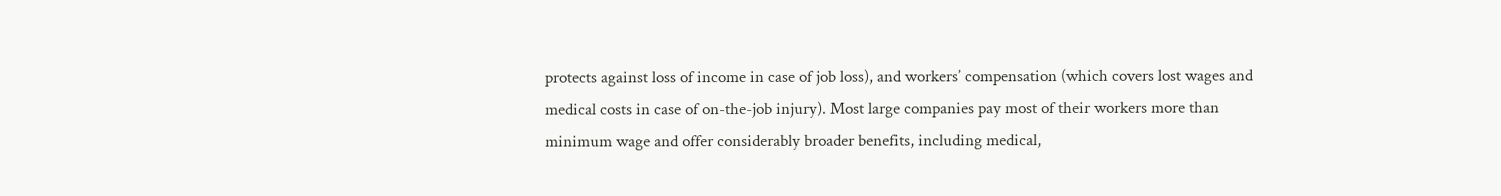protects against loss of income in case of job loss), and workers’ compensation (which covers lost wages and medical costs in case of on-the-job injury). Most large companies pay most of their workers more than minimum wage and offer considerably broader benefits, including medical,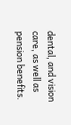dental, and vision care, as well as pension benefits.